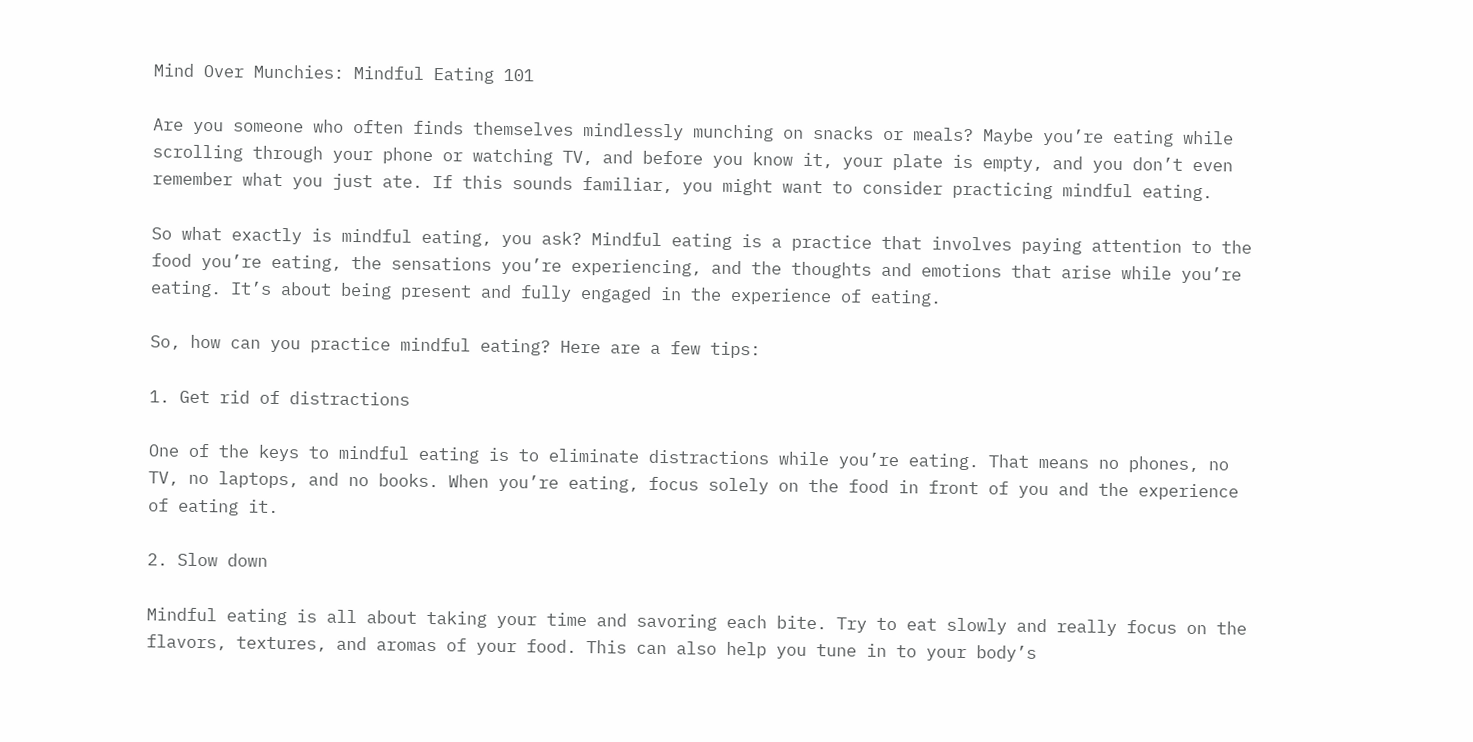Mind Over Munchies: Mindful Eating 101

Are you someone who often finds themselves mindlessly munching on snacks or meals? Maybe you’re eating while scrolling through your phone or watching TV, and before you know it, your plate is empty, and you don’t even remember what you just ate. If this sounds familiar, you might want to consider practicing mindful eating.

So what exactly is mindful eating, you ask? Mindful eating is a practice that involves paying attention to the food you’re eating, the sensations you’re experiencing, and the thoughts and emotions that arise while you’re eating. It’s about being present and fully engaged in the experience of eating.

So, how can you practice mindful eating? Here are a few tips:

1. Get rid of distractions

One of the keys to mindful eating is to eliminate distractions while you’re eating. That means no phones, no TV, no laptops, and no books. When you’re eating, focus solely on the food in front of you and the experience of eating it.

2. Slow down

Mindful eating is all about taking your time and savoring each bite. Try to eat slowly and really focus on the flavors, textures, and aromas of your food. This can also help you tune in to your body’s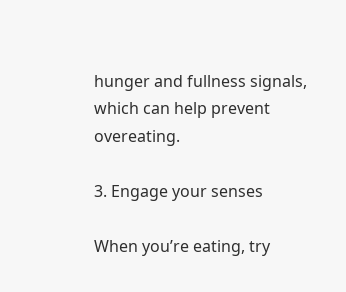hunger and fullness signals, which can help prevent overeating.

3. Engage your senses

When you’re eating, try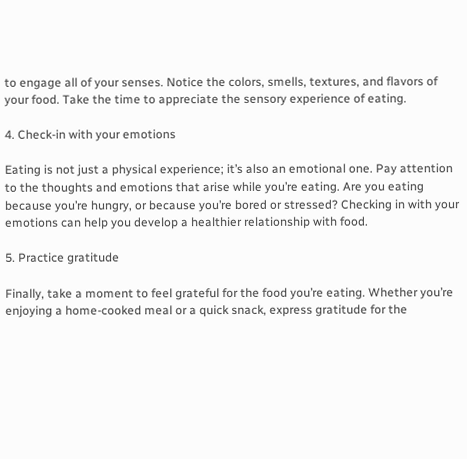to engage all of your senses. Notice the colors, smells, textures, and flavors of your food. Take the time to appreciate the sensory experience of eating.

4. Check-in with your emotions

Eating is not just a physical experience; it’s also an emotional one. Pay attention to the thoughts and emotions that arise while you’re eating. Are you eating because you’re hungry, or because you’re bored or stressed? Checking in with your emotions can help you develop a healthier relationship with food.

5. Practice gratitude

Finally, take a moment to feel grateful for the food you’re eating. Whether you’re enjoying a home-cooked meal or a quick snack, express gratitude for the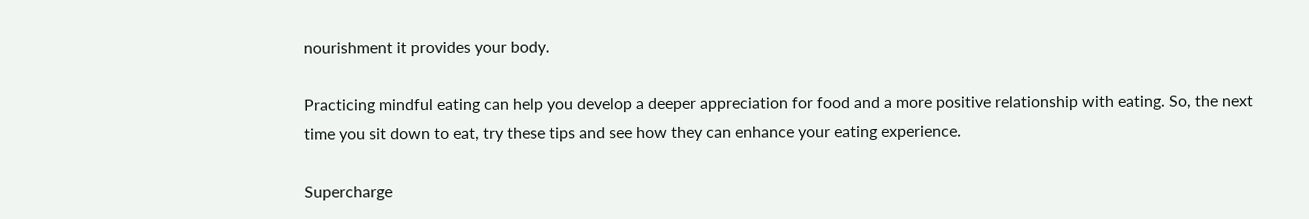nourishment it provides your body.

Practicing mindful eating can help you develop a deeper appreciation for food and a more positive relationship with eating. So, the next time you sit down to eat, try these tips and see how they can enhance your eating experience.

Supercharge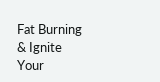Fat Burning & Ignite Your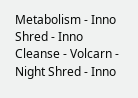Metabolism - Inno Shred - Inno Cleanse - Volcarn - Night Shred - Inno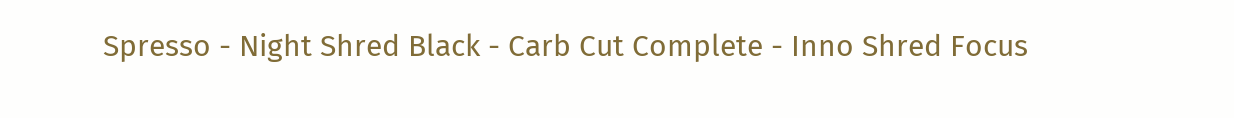Spresso - Night Shred Black - Carb Cut Complete - Inno Shred Focus